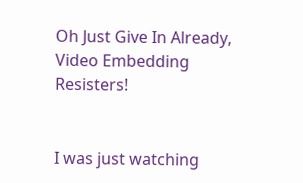Oh Just Give In Already, Video Embedding Resisters!


I was just watching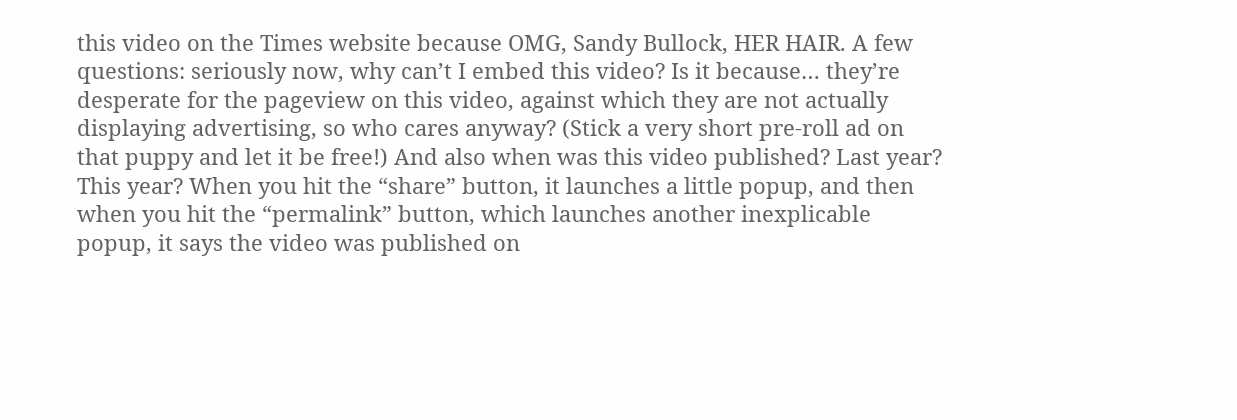this video on the Times website because OMG, Sandy Bullock, HER HAIR. A few questions: seriously now, why can’t I embed this video? Is it because… they’re desperate for the pageview on this video, against which they are not actually displaying advertising, so who cares anyway? (Stick a very short pre-roll ad on that puppy and let it be free!) And also when was this video published? Last year? This year? When you hit the “share” button, it launches a little popup, and then when you hit the “permalink” button, which launches another inexplicable popup, it says the video was published on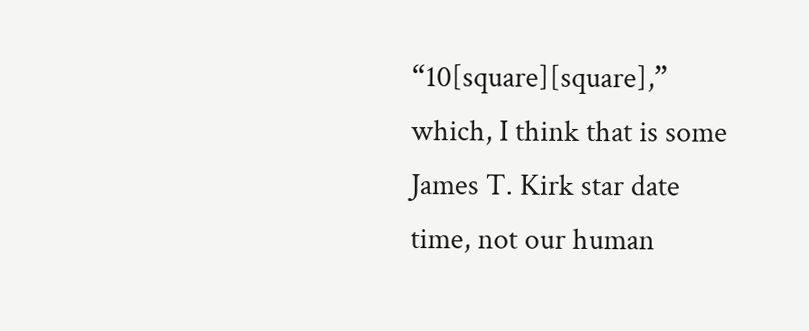“10[square][square],” which, I think that is some James T. Kirk star date time, not our human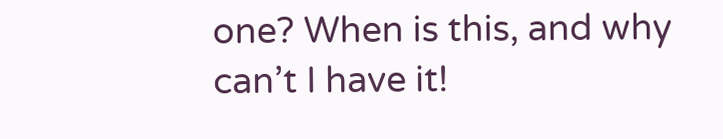one? When is this, and why can’t I have it!